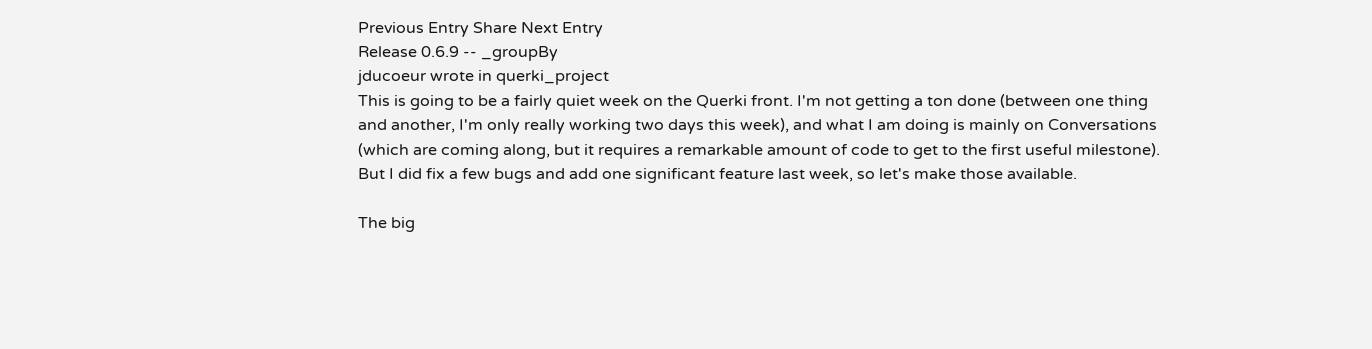Previous Entry Share Next Entry
Release 0.6.9 -- _groupBy
jducoeur wrote in querki_project
This is going to be a fairly quiet week on the Querki front. I'm not getting a ton done (between one thing and another, I'm only really working two days this week), and what I am doing is mainly on Conversations (which are coming along, but it requires a remarkable amount of code to get to the first useful milestone). But I did fix a few bugs and add one significant feature last week, so let's make those available.

The big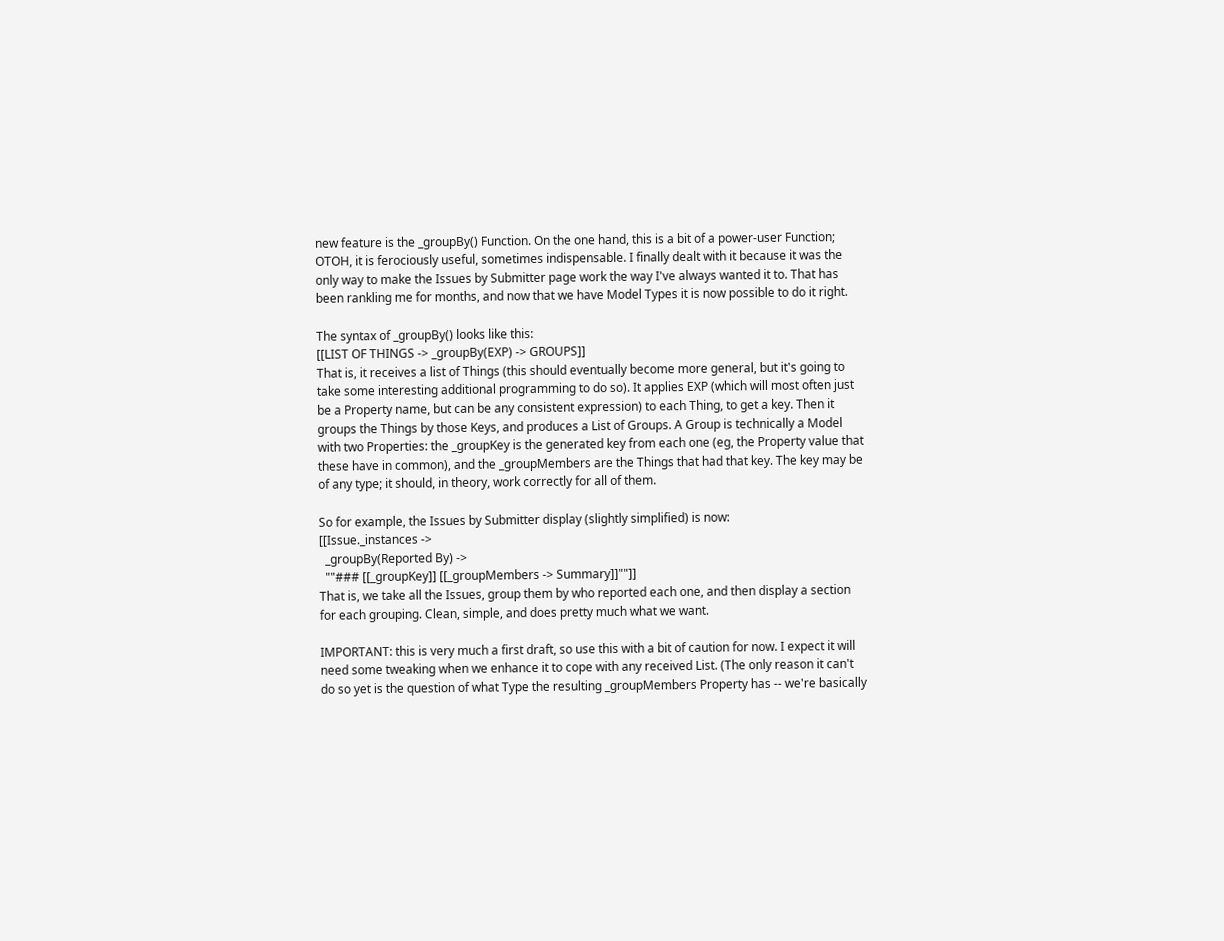new feature is the _groupBy() Function. On the one hand, this is a bit of a power-user Function; OTOH, it is ferociously useful, sometimes indispensable. I finally dealt with it because it was the only way to make the Issues by Submitter page work the way I've always wanted it to. That has been rankling me for months, and now that we have Model Types it is now possible to do it right.

The syntax of _groupBy() looks like this:
[[LIST OF THINGS -> _groupBy(EXP) -> GROUPS]]
That is, it receives a list of Things (this should eventually become more general, but it's going to take some interesting additional programming to do so). It applies EXP (which will most often just be a Property name, but can be any consistent expression) to each Thing, to get a key. Then it groups the Things by those Keys, and produces a List of Groups. A Group is technically a Model with two Properties: the _groupKey is the generated key from each one (eg, the Property value that these have in common), and the _groupMembers are the Things that had that key. The key may be of any type; it should, in theory, work correctly for all of them.

So for example, the Issues by Submitter display (slightly simplified) is now:
[[Issue._instances ->
  _groupBy(Reported By) ->
  ""### [[_groupKey]] [[_groupMembers -> Summary]]""]]
That is, we take all the Issues, group them by who reported each one, and then display a section for each grouping. Clean, simple, and does pretty much what we want.

IMPORTANT: this is very much a first draft, so use this with a bit of caution for now. I expect it will need some tweaking when we enhance it to cope with any received List. (The only reason it can't do so yet is the question of what Type the resulting _groupMembers Property has -- we're basically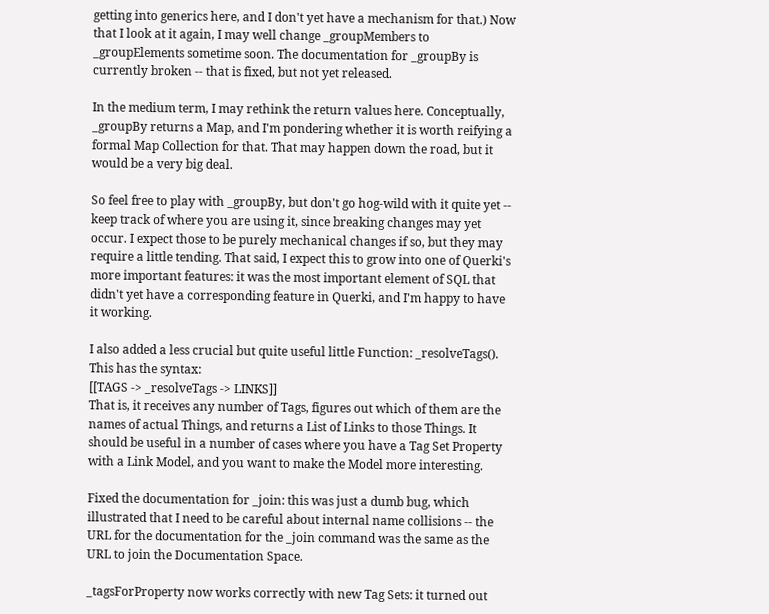getting into generics here, and I don't yet have a mechanism for that.) Now that I look at it again, I may well change _groupMembers to _groupElements sometime soon. The documentation for _groupBy is currently broken -- that is fixed, but not yet released.

In the medium term, I may rethink the return values here. Conceptually, _groupBy returns a Map, and I'm pondering whether it is worth reifying a formal Map Collection for that. That may happen down the road, but it would be a very big deal.

So feel free to play with _groupBy, but don't go hog-wild with it quite yet -- keep track of where you are using it, since breaking changes may yet occur. I expect those to be purely mechanical changes if so, but they may require a little tending. That said, I expect this to grow into one of Querki's more important features: it was the most important element of SQL that didn't yet have a corresponding feature in Querki, and I'm happy to have it working.

I also added a less crucial but quite useful little Function: _resolveTags(). This has the syntax:
[[TAGS -> _resolveTags -> LINKS]]
That is, it receives any number of Tags, figures out which of them are the names of actual Things, and returns a List of Links to those Things. It should be useful in a number of cases where you have a Tag Set Property with a Link Model, and you want to make the Model more interesting.

Fixed the documentation for _join: this was just a dumb bug, which illustrated that I need to be careful about internal name collisions -- the URL for the documentation for the _join command was the same as the URL to join the Documentation Space.

_tagsForProperty now works correctly with new Tag Sets: it turned out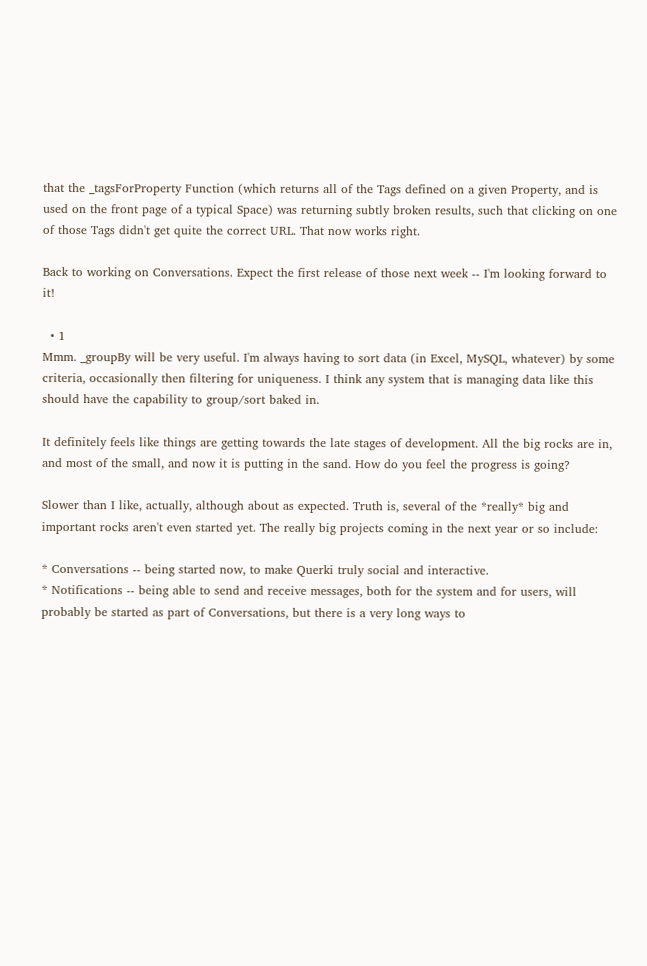that the _tagsForProperty Function (which returns all of the Tags defined on a given Property, and is used on the front page of a typical Space) was returning subtly broken results, such that clicking on one of those Tags didn't get quite the correct URL. That now works right.

Back to working on Conversations. Expect the first release of those next week -- I'm looking forward to it!

  • 1
Mmm. _groupBy will be very useful. I'm always having to sort data (in Excel, MySQL, whatever) by some criteria, occasionally then filtering for uniqueness. I think any system that is managing data like this should have the capability to group/sort baked in.

It definitely feels like things are getting towards the late stages of development. All the big rocks are in, and most of the small, and now it is putting in the sand. How do you feel the progress is going?

Slower than I like, actually, although about as expected. Truth is, several of the *really* big and important rocks aren't even started yet. The really big projects coming in the next year or so include:

* Conversations -- being started now, to make Querki truly social and interactive.
* Notifications -- being able to send and receive messages, both for the system and for users, will probably be started as part of Conversations, but there is a very long ways to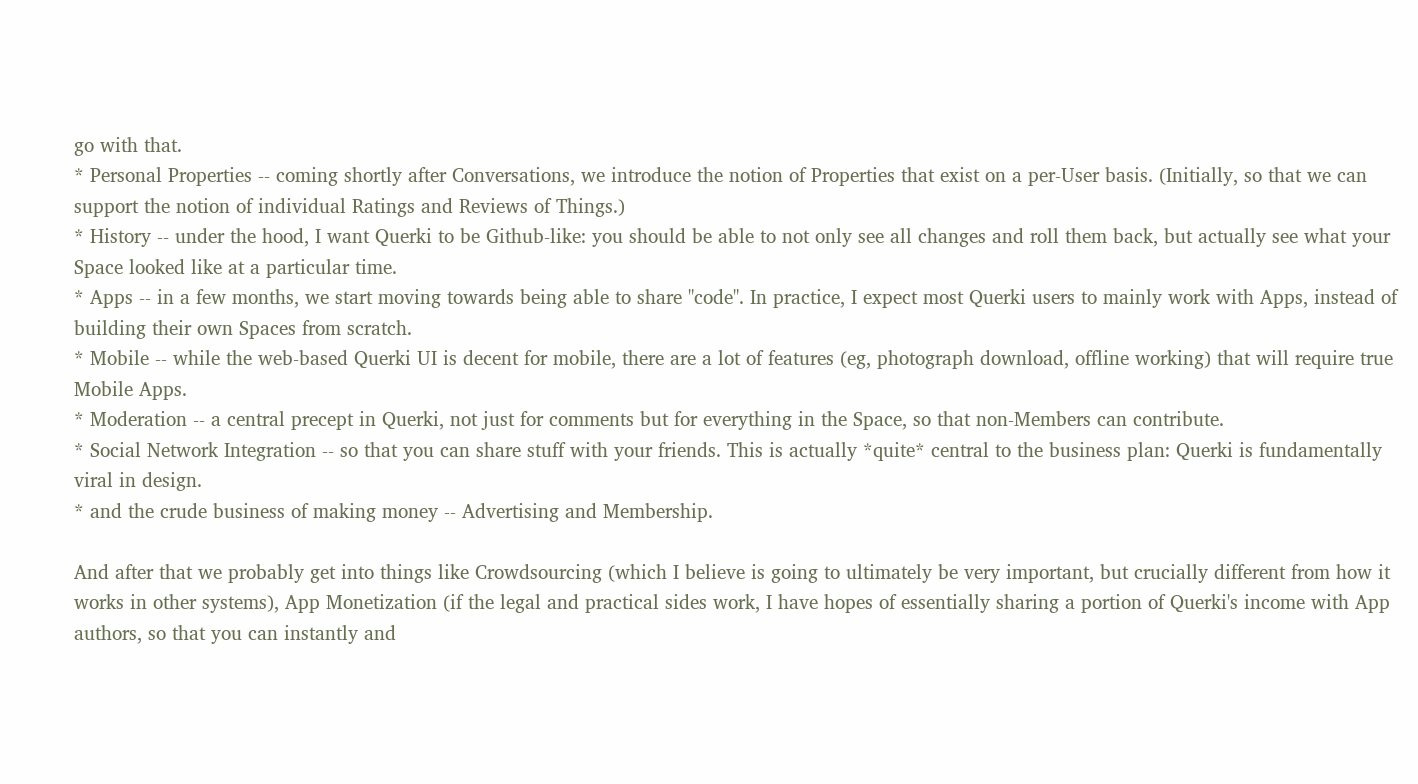go with that.
* Personal Properties -- coming shortly after Conversations, we introduce the notion of Properties that exist on a per-User basis. (Initially, so that we can support the notion of individual Ratings and Reviews of Things.)
* History -- under the hood, I want Querki to be Github-like: you should be able to not only see all changes and roll them back, but actually see what your Space looked like at a particular time.
* Apps -- in a few months, we start moving towards being able to share "code". In practice, I expect most Querki users to mainly work with Apps, instead of building their own Spaces from scratch.
* Mobile -- while the web-based Querki UI is decent for mobile, there are a lot of features (eg, photograph download, offline working) that will require true Mobile Apps.
* Moderation -- a central precept in Querki, not just for comments but for everything in the Space, so that non-Members can contribute.
* Social Network Integration -- so that you can share stuff with your friends. This is actually *quite* central to the business plan: Querki is fundamentally viral in design.
* and the crude business of making money -- Advertising and Membership.

And after that we probably get into things like Crowdsourcing (which I believe is going to ultimately be very important, but crucially different from how it works in other systems), App Monetization (if the legal and practical sides work, I have hopes of essentially sharing a portion of Querki's income with App authors, so that you can instantly and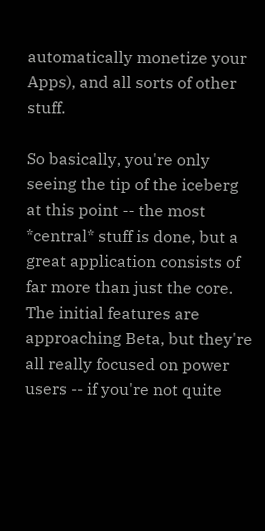automatically monetize your Apps), and all sorts of other stuff.

So basically, you're only seeing the tip of the iceberg at this point -- the most *central* stuff is done, but a great application consists of far more than just the core. The initial features are approaching Beta, but they're all really focused on power users -- if you're not quite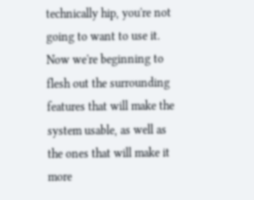technically hip, you're not going to want to use it. Now we're beginning to flesh out the surrounding features that will make the system usable, as well as the ones that will make it more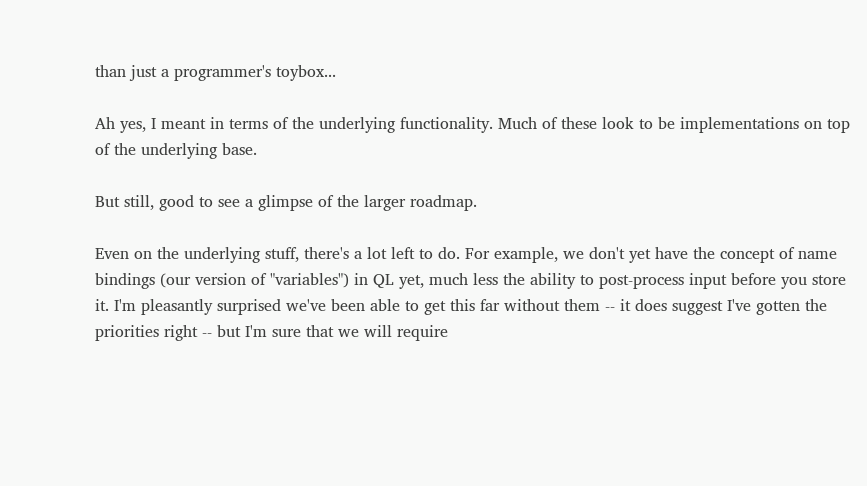than just a programmer's toybox...

Ah yes, I meant in terms of the underlying functionality. Much of these look to be implementations on top of the underlying base.

But still, good to see a glimpse of the larger roadmap.

Even on the underlying stuff, there's a lot left to do. For example, we don't yet have the concept of name bindings (our version of "variables") in QL yet, much less the ability to post-process input before you store it. I'm pleasantly surprised we've been able to get this far without them -- it does suggest I've gotten the priorities right -- but I'm sure that we will require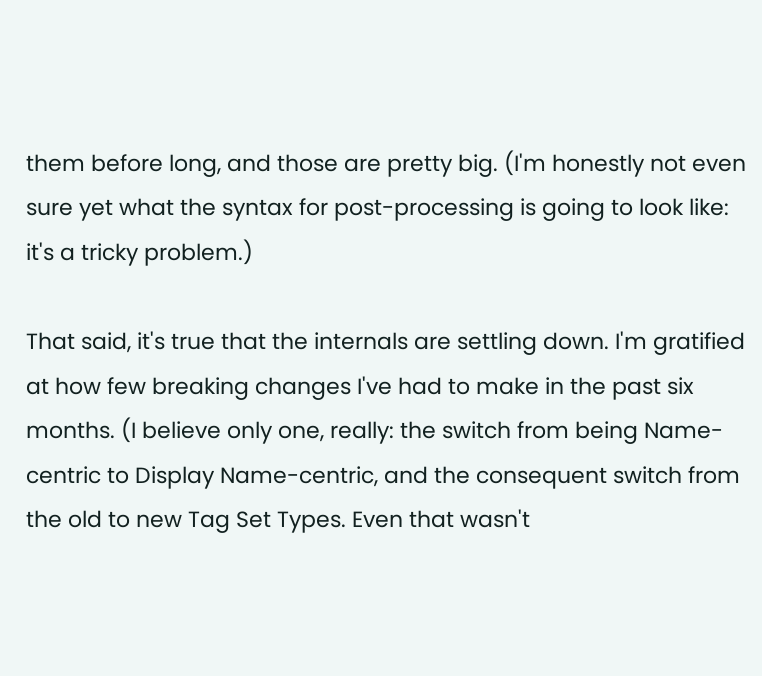them before long, and those are pretty big. (I'm honestly not even sure yet what the syntax for post-processing is going to look like: it's a tricky problem.)

That said, it's true that the internals are settling down. I'm gratified at how few breaking changes I've had to make in the past six months. (I believe only one, really: the switch from being Name-centric to Display Name-centric, and the consequent switch from the old to new Tag Set Types. Even that wasn't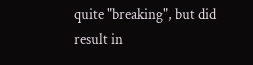quite "breaking", but did result in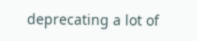deprecating a lot of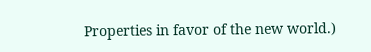Properties in favor of the new world.)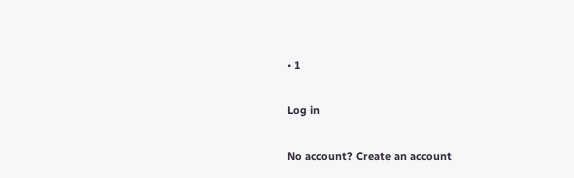• 1

Log in

No account? Create an account